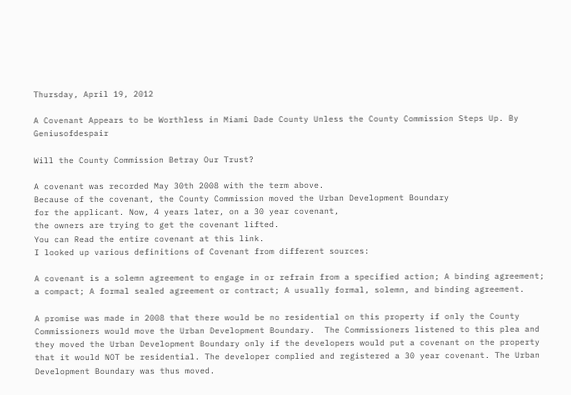Thursday, April 19, 2012

A Covenant Appears to be Worthless in Miami Dade County Unless the County Commission Steps Up. By Geniusofdespair

Will the County Commission Betray Our Trust?

A covenant was recorded May 30th 2008 with the term above.
Because of the covenant, the County Commission moved the Urban Development Boundary
for the applicant. Now, 4 years later, on a 30 year covenant,
the owners are trying to get the covenant lifted.
You can Read the entire covenant at this link.
I looked up various definitions of Covenant from different sources:

A covenant is a solemn agreement to engage in or refrain from a specified action; A binding agreement; a compact; A formal sealed agreement or contract; A usually formal, solemn, and binding agreement.

A promise was made in 2008 that there would be no residential on this property if only the County Commissioners would move the Urban Development Boundary.  The Commissioners listened to this plea and they moved the Urban Development Boundary only if the developers would put a covenant on the property that it would NOT be residential. The developer complied and registered a 30 year covenant. The Urban Development Boundary was thus moved.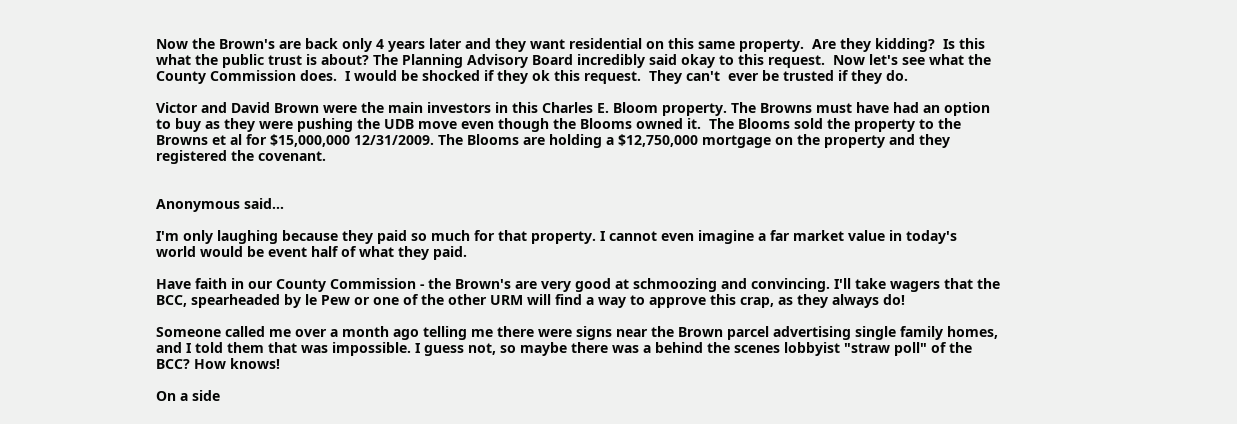Now the Brown's are back only 4 years later and they want residential on this same property.  Are they kidding?  Is this what the public trust is about? The Planning Advisory Board incredibly said okay to this request.  Now let's see what the County Commission does.  I would be shocked if they ok this request.  They can't  ever be trusted if they do.

Victor and David Brown were the main investors in this Charles E. Bloom property. The Browns must have had an option to buy as they were pushing the UDB move even though the Blooms owned it.  The Blooms sold the property to the Browns et al for $15,000,000 12/31/2009. The Blooms are holding a $12,750,000 mortgage on the property and they registered the covenant.


Anonymous said...

I'm only laughing because they paid so much for that property. I cannot even imagine a far market value in today's world would be event half of what they paid.

Have faith in our County Commission - the Brown's are very good at schmoozing and convincing. I'll take wagers that the BCC, spearheaded by le Pew or one of the other URM will find a way to approve this crap, as they always do!

Someone called me over a month ago telling me there were signs near the Brown parcel advertising single family homes, and I told them that was impossible. I guess not, so maybe there was a behind the scenes lobbyist "straw poll" of the BCC? How knows!

On a side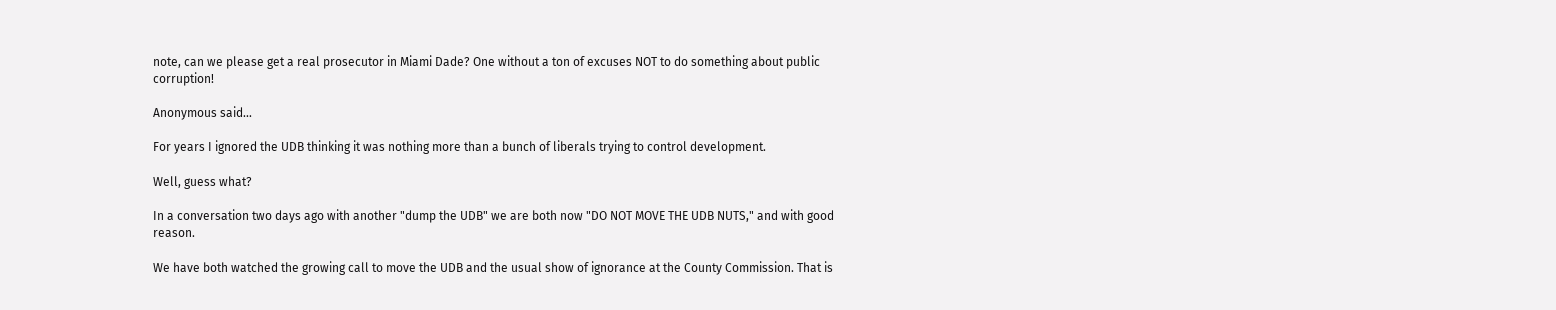note, can we please get a real prosecutor in Miami Dade? One without a ton of excuses NOT to do something about public corruption!

Anonymous said...

For years I ignored the UDB thinking it was nothing more than a bunch of liberals trying to control development.

Well, guess what?

In a conversation two days ago with another "dump the UDB" we are both now "DO NOT MOVE THE UDB NUTS," and with good reason.

We have both watched the growing call to move the UDB and the usual show of ignorance at the County Commission. That is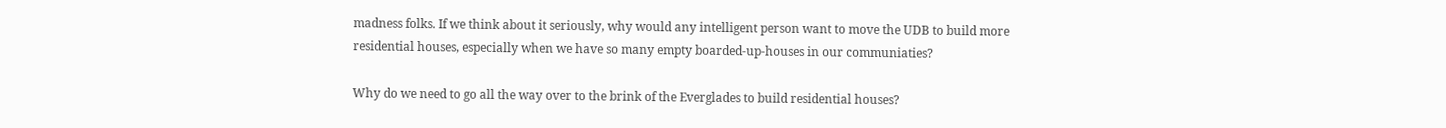madness folks. If we think about it seriously, why would any intelligent person want to move the UDB to build more residential houses, especially when we have so many empty boarded-up-houses in our communiaties?

Why do we need to go all the way over to the brink of the Everglades to build residential houses?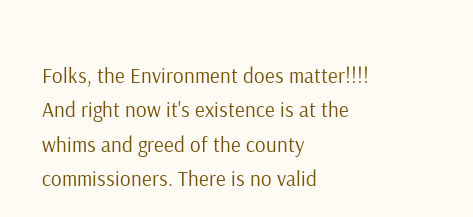Folks, the Environment does matter!!!! And right now it's existence is at the whims and greed of the county commissioners. There is no valid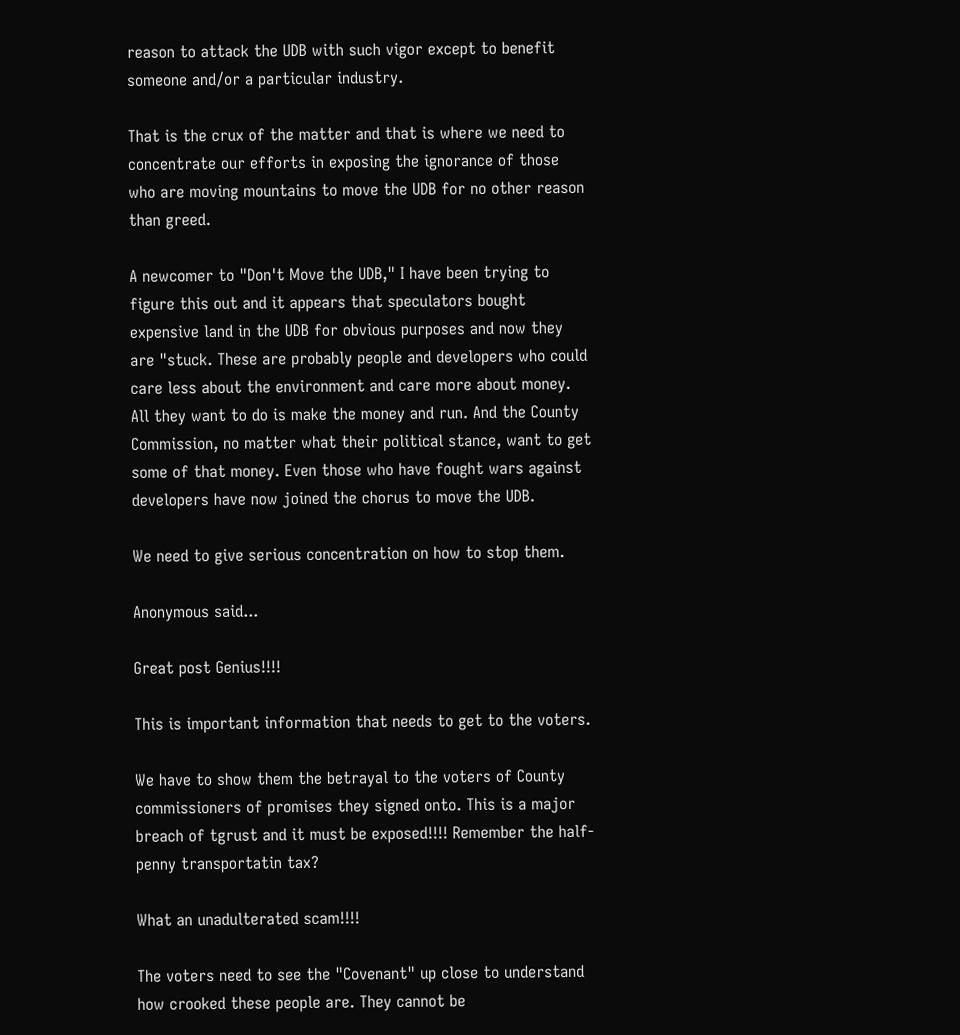reason to attack the UDB with such vigor except to benefit someone and/or a particular industry.

That is the crux of the matter and that is where we need to concentrate our efforts in exposing the ignorance of those who are moving mountains to move the UDB for no other reason than greed.

A newcomer to "Don't Move the UDB," I have been trying to figure this out and it appears that speculators bought expensive land in the UDB for obvious purposes and now they are "stuck. These are probably people and developers who could care less about the environment and care more about money. All they want to do is make the money and run. And the County Commission, no matter what their political stance, want to get some of that money. Even those who have fought wars against developers have now joined the chorus to move the UDB.

We need to give serious concentration on how to stop them.

Anonymous said...

Great post Genius!!!!

This is important information that needs to get to the voters.

We have to show them the betrayal to the voters of County commissioners of promises they signed onto. This is a major breach of tgrust and it must be exposed!!!! Remember the half-penny transportatin tax?

What an unadulterated scam!!!!

The voters need to see the "Covenant" up close to understand how crooked these people are. They cannot be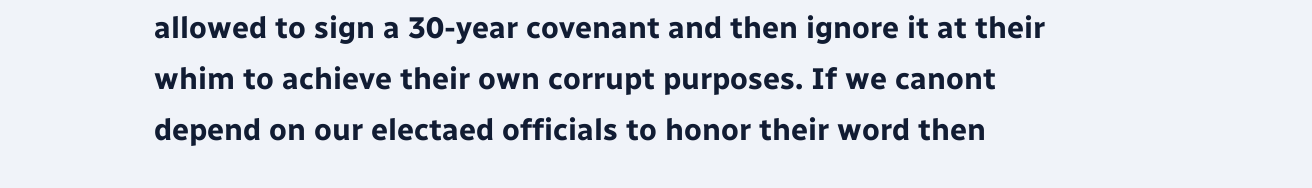allowed to sign a 30-year covenant and then ignore it at their whim to achieve their own corrupt purposes. If we canont depend on our electaed officials to honor their word then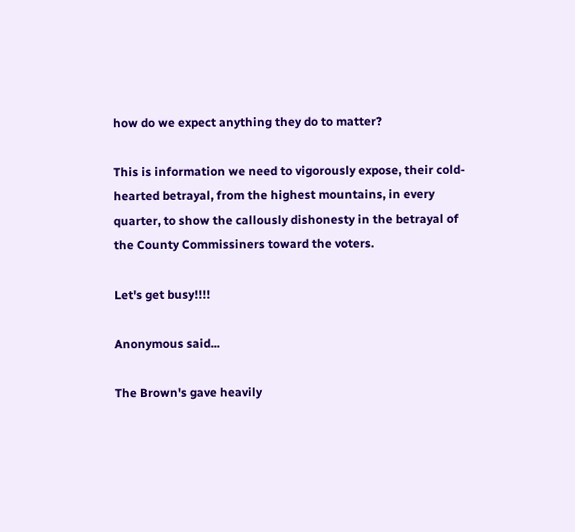how do we expect anything they do to matter?

This is information we need to vigorously expose, their cold-hearted betrayal, from the highest mountains, in every quarter, to show the callously dishonesty in the betrayal of the County Commissiners toward the voters.

Let's get busy!!!!

Anonymous said...

The Brown's gave heavily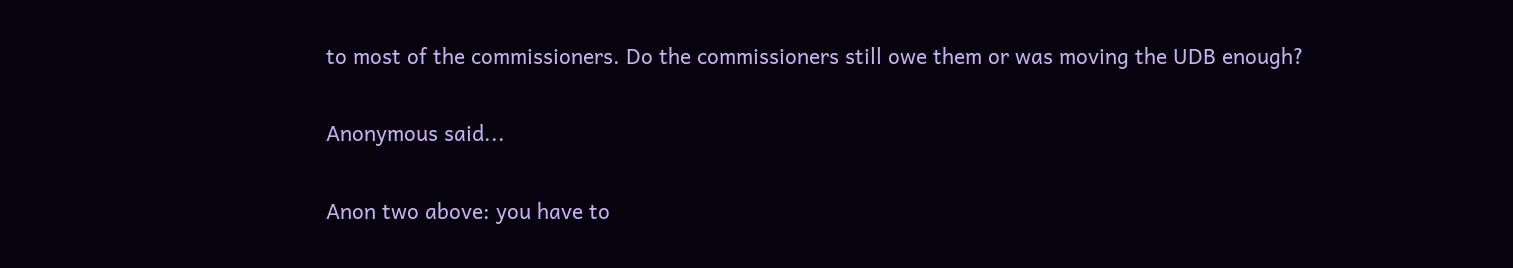to most of the commissioners. Do the commissioners still owe them or was moving the UDB enough?

Anonymous said...

Anon two above: you have to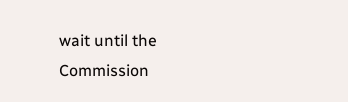wait until the Commission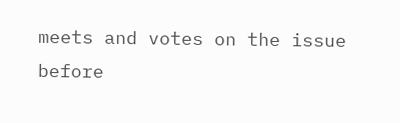meets and votes on the issue before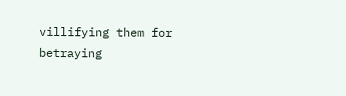villifying them for betraying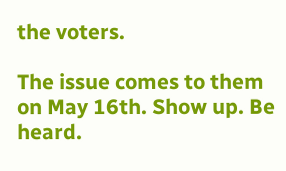the voters.

The issue comes to them on May 16th. Show up. Be heard.